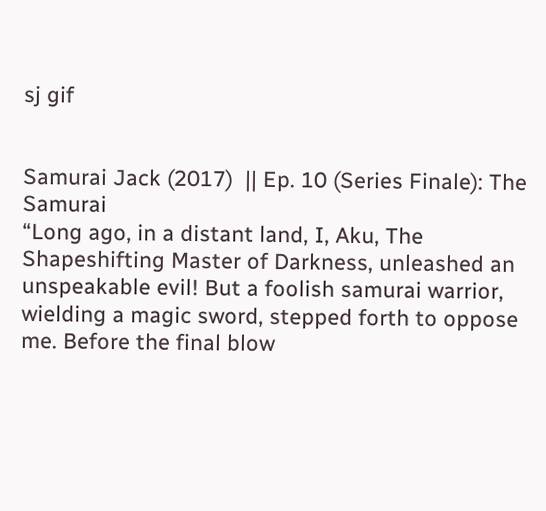sj gif


Samurai Jack (2017)  || Ep. 10 (Series Finale): The Samurai
“Long ago, in a distant land, I, Aku, The Shapeshifting Master of Darkness, unleashed an unspeakable evil! But a foolish samurai warrior, wielding a magic sword, stepped forth to oppose me. Before the final blow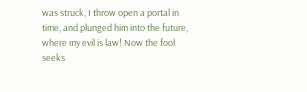was struck, I throw open a portal in time, and plunged him into the future, where my evil is law! Now the fool seeks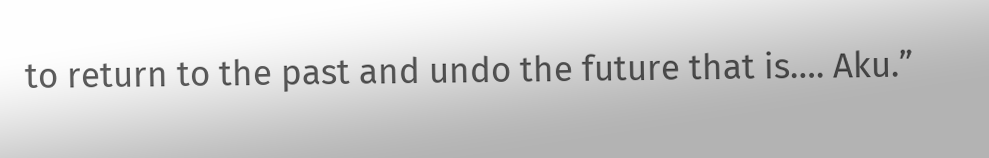to return to the past and undo the future that is…. Aku.”